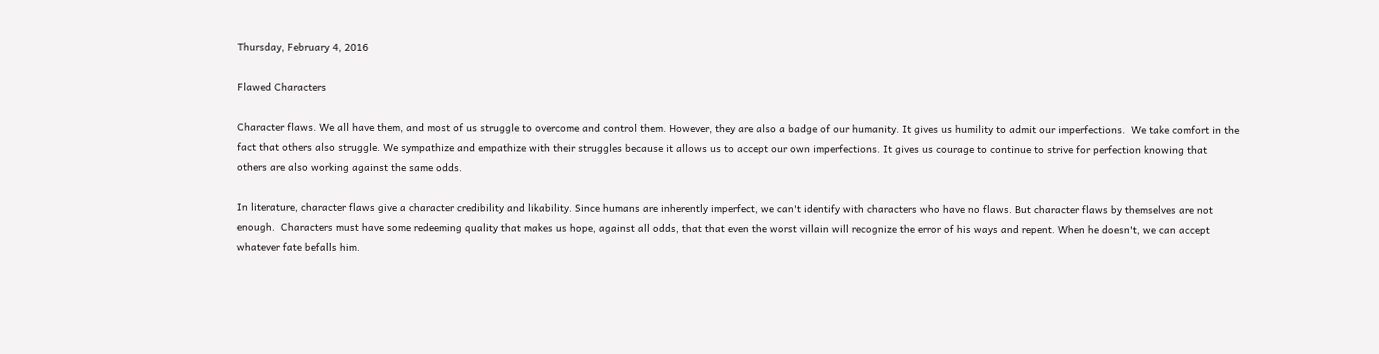Thursday, February 4, 2016

Flawed Characters

Character flaws. We all have them, and most of us struggle to overcome and control them. However, they are also a badge of our humanity. It gives us humility to admit our imperfections.  We take comfort in the fact that others also struggle. We sympathize and empathize with their struggles because it allows us to accept our own imperfections. It gives us courage to continue to strive for perfection knowing that others are also working against the same odds.

In literature, character flaws give a character credibility and likability. Since humans are inherently imperfect, we can't identify with characters who have no flaws. But character flaws by themselves are not enough.  Characters must have some redeeming quality that makes us hope, against all odds, that that even the worst villain will recognize the error of his ways and repent. When he doesn't, we can accept whatever fate befalls him.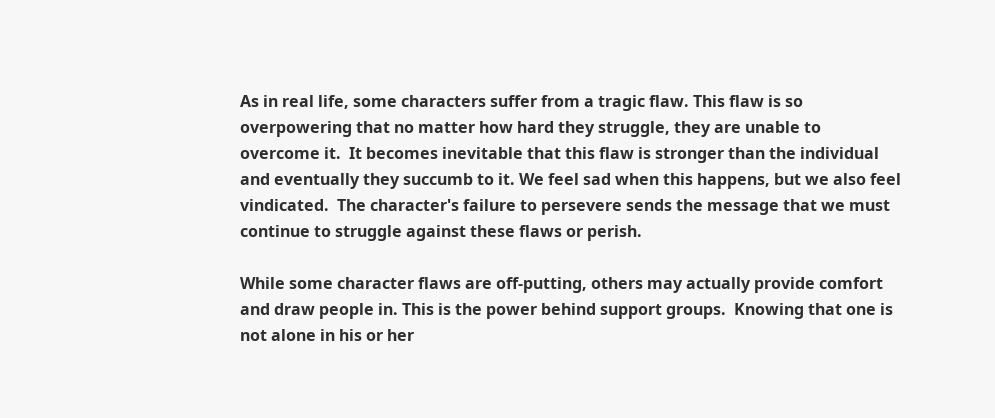As in real life, some characters suffer from a tragic flaw. This flaw is so overpowering that no matter how hard they struggle, they are unable to overcome it.  It becomes inevitable that this flaw is stronger than the individual and eventually they succumb to it. We feel sad when this happens, but we also feel vindicated.  The character's failure to persevere sends the message that we must continue to struggle against these flaws or perish.

While some character flaws are off-putting, others may actually provide comfort and draw people in. This is the power behind support groups.  Knowing that one is not alone in his or her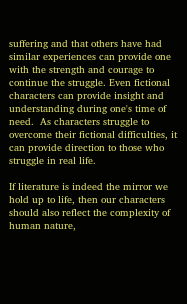suffering and that others have had similar experiences can provide one with the strength and courage to continue the struggle. Even fictional characters can provide insight and understanding during one's time of need.  As characters struggle to overcome their fictional difficulties, it can provide direction to those who struggle in real life.

If literature is indeed the mirror we hold up to life, then our characters should also reflect the complexity of human nature,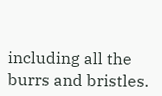including all the burrs and bristles.